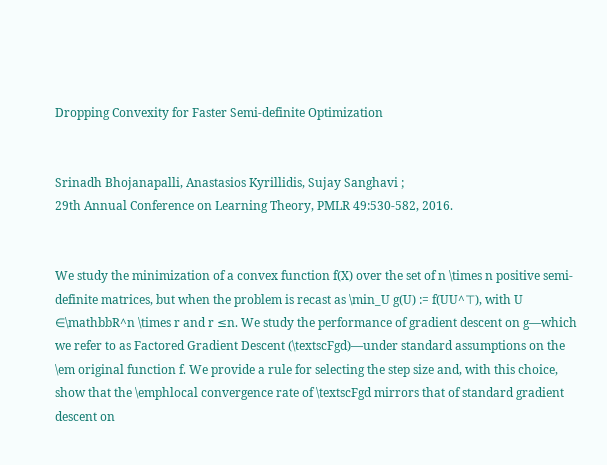Dropping Convexity for Faster Semi-definite Optimization


Srinadh Bhojanapalli, Anastasios Kyrillidis, Sujay Sanghavi ;
29th Annual Conference on Learning Theory, PMLR 49:530-582, 2016.


We study the minimization of a convex function f(X) over the set of n \times n positive semi-definite matrices, but when the problem is recast as \min_U g(U) := f(UU^⊤), with U ∈\mathbbR^n \times r and r ≤n. We study the performance of gradient descent on g—which we refer to as Factored Gradient Descent (\textscFgd)—under standard assumptions on the \em original function f. We provide a rule for selecting the step size and, with this choice, show that the \emphlocal convergence rate of \textscFgd mirrors that of standard gradient descent on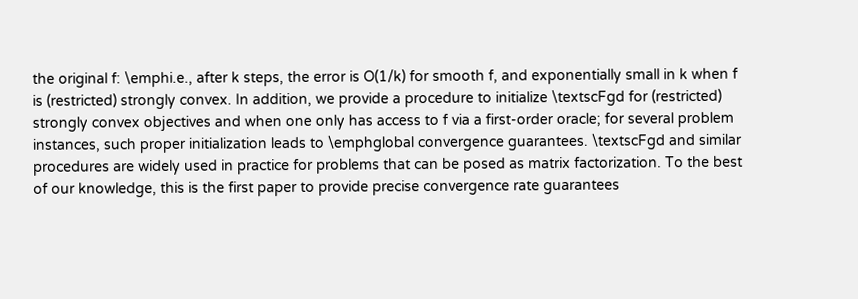the original f: \emphi.e., after k steps, the error is O(1/k) for smooth f, and exponentially small in k when f is (restricted) strongly convex. In addition, we provide a procedure to initialize \textscFgd for (restricted) strongly convex objectives and when one only has access to f via a first-order oracle; for several problem instances, such proper initialization leads to \emphglobal convergence guarantees. \textscFgd and similar procedures are widely used in practice for problems that can be posed as matrix factorization. To the best of our knowledge, this is the first paper to provide precise convergence rate guarantees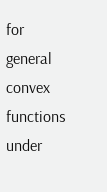for general convex functions under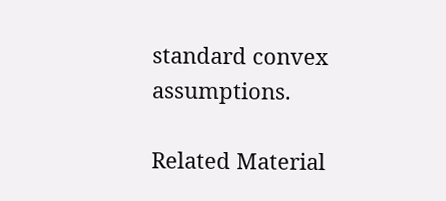standard convex assumptions.

Related Material